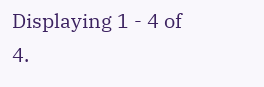Displaying 1 - 4 of 4.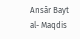Ansār Bayt al- Maqdis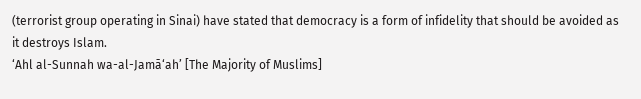(terrorist group operating in Sinai) have stated that democracy is a form of infidelity that should be avoided as it destroys Islam.
‘Ahl al-Sunnah wa-al-Jamā‘ah’ [The Majority of Muslims]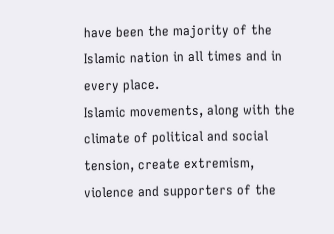have been the majority of the Islamic nation in all times and in every place.
Islamic movements, along with the climate of political and social tension, create extremism, violence and supporters of the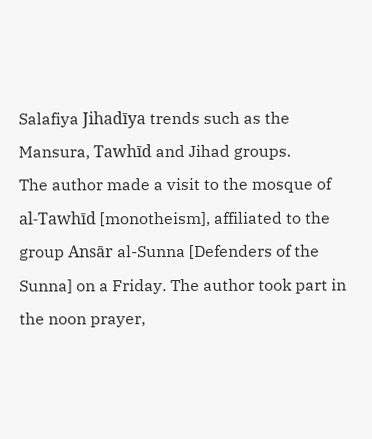Salafiya Jihadīya trends such as the Mansura, Tawhīd and Jihad groups.
The author made a visit to the mosque of al-Tawhīd [monotheism], affiliated to the group Ansār al-Sunna [Defenders of the Sunna] on a Friday. The author took part in the noon prayer,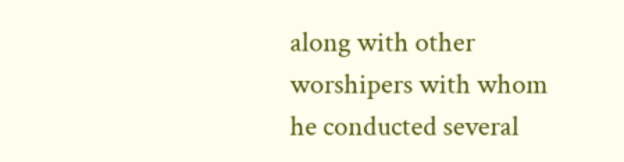along with other worshipers with whom he conducted several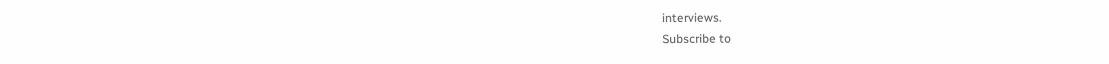interviews.
Subscribe to